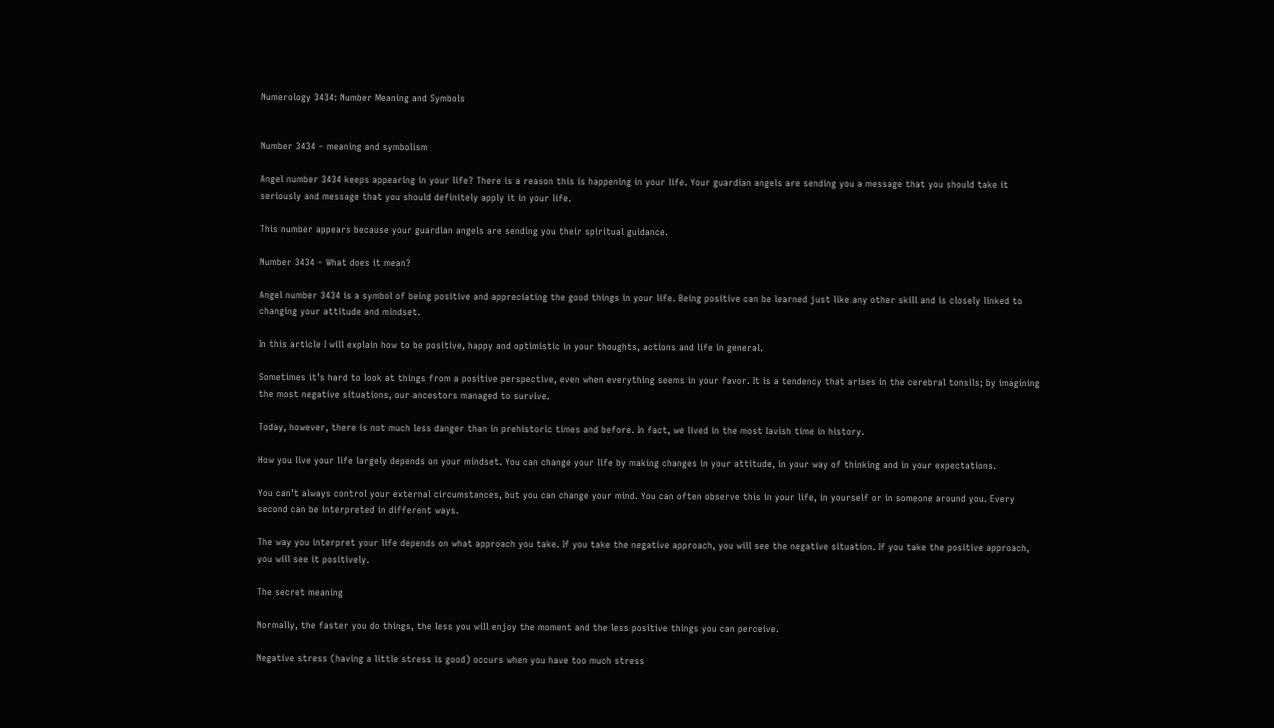Numerology 3434: Number Meaning and Symbols


Number 3434 – meaning and symbolism

Angel number 3434 keeps appearing in your life? There is a reason this is happening in your life. Your guardian angels are sending you a message that you should take it seriously and message that you should definitely apply it in your life.

This number appears because your guardian angels are sending you their spiritual guidance.

Number 3434 – What does it mean?

Angel number 3434 is a symbol of being positive and appreciating the good things in your life. Being positive can be learned just like any other skill and is closely linked to changing your attitude and mindset.

In this article I will explain how to be positive, happy and optimistic in your thoughts, actions and life in general.

Sometimes it’s hard to look at things from a positive perspective, even when everything seems in your favor. It is a tendency that arises in the cerebral tonsils; by imagining the most negative situations, our ancestors managed to survive.

Today, however, there is not much less danger than in prehistoric times and before. In fact, we lived in the most lavish time in history.

How you live your life largely depends on your mindset. You can change your life by making changes in your attitude, in your way of thinking and in your expectations.

You can’t always control your external circumstances, but you can change your mind. You can often observe this in your life, in yourself or in someone around you. Every second can be interpreted in different ways.

The way you interpret your life depends on what approach you take. If you take the negative approach, you will see the negative situation. If you take the positive approach, you will see it positively.

The secret meaning

Normally, the faster you do things, the less you will enjoy the moment and the less positive things you can perceive.

Negative stress (having a little stress is good) occurs when you have too much stress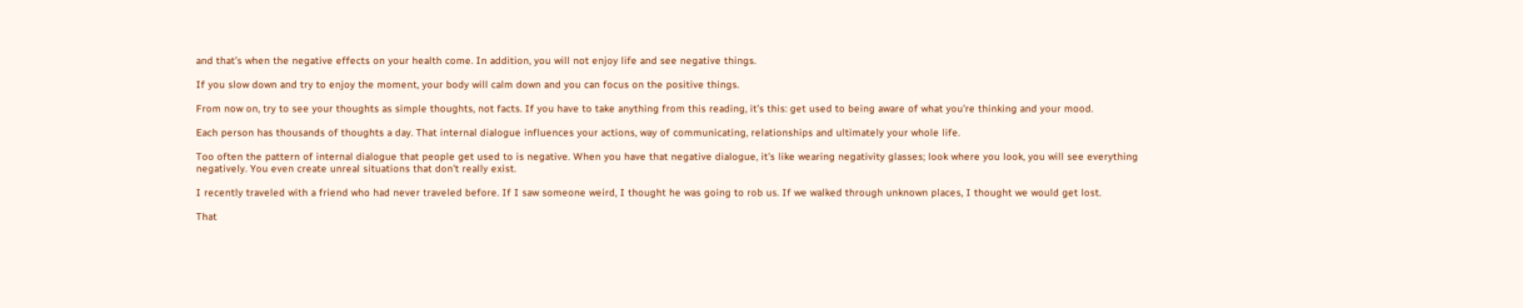and that’s when the negative effects on your health come. In addition, you will not enjoy life and see negative things.

If you slow down and try to enjoy the moment, your body will calm down and you can focus on the positive things.

From now on, try to see your thoughts as simple thoughts, not facts. If you have to take anything from this reading, it’s this: get used to being aware of what you’re thinking and your mood.

Each person has thousands of thoughts a day. That internal dialogue influences your actions, way of communicating, relationships and ultimately your whole life.

Too often the pattern of internal dialogue that people get used to is negative. When you have that negative dialogue, it’s like wearing negativity glasses; look where you look, you will see everything negatively. You even create unreal situations that don’t really exist.

I recently traveled with a friend who had never traveled before. If I saw someone weird, I thought he was going to rob us. If we walked through unknown places, I thought we would get lost.

That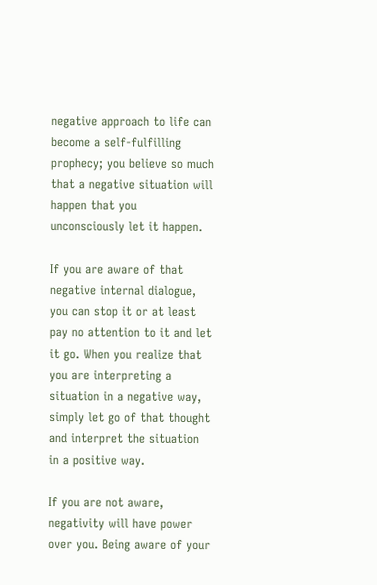negative approach to life can become a self-fulfilling prophecy; you believe so much that a negative situation will happen that you unconsciously let it happen.

If you are aware of that negative internal dialogue, you can stop it or at least pay no attention to it and let it go. When you realize that you are interpreting a situation in a negative way, simply let go of that thought and interpret the situation in a positive way.

If you are not aware, negativity will have power over you. Being aware of your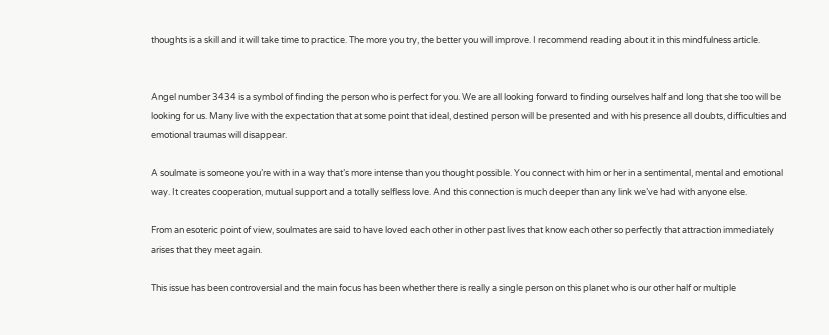thoughts is a skill and it will take time to practice. The more you try, the better you will improve. I recommend reading about it in this mindfulness article.


Angel number 3434 is a symbol of finding the person who is perfect for you. We are all looking forward to finding ourselves half and long that she too will be looking for us. Many live with the expectation that at some point that ideal, destined person will be presented and with his presence all doubts, difficulties and emotional traumas will disappear.

A soulmate is someone you’re with in a way that’s more intense than you thought possible. You connect with him or her in a sentimental, mental and emotional way. It creates cooperation, mutual support and a totally selfless love. And this connection is much deeper than any link we’ve had with anyone else.

From an esoteric point of view, soulmates are said to have loved each other in other past lives that know each other so perfectly that attraction immediately arises that they meet again.

This issue has been controversial and the main focus has been whether there is really a single person on this planet who is our other half or multiple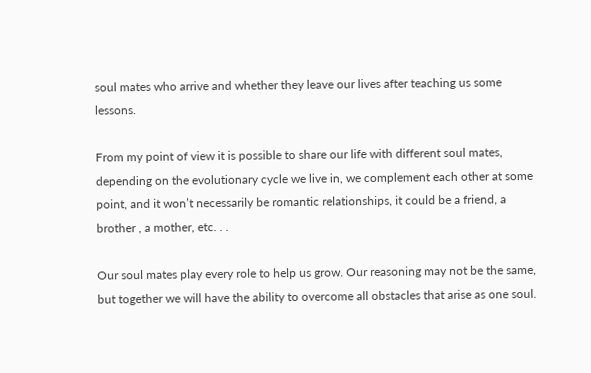soul mates who arrive and whether they leave our lives after teaching us some lessons.

From my point of view it is possible to share our life with different soul mates, depending on the evolutionary cycle we live in, we complement each other at some point, and it won’t necessarily be romantic relationships, it could be a friend, a brother , a mother, etc. . .

Our soul mates play every role to help us grow. Our reasoning may not be the same, but together we will have the ability to overcome all obstacles that arise as one soul.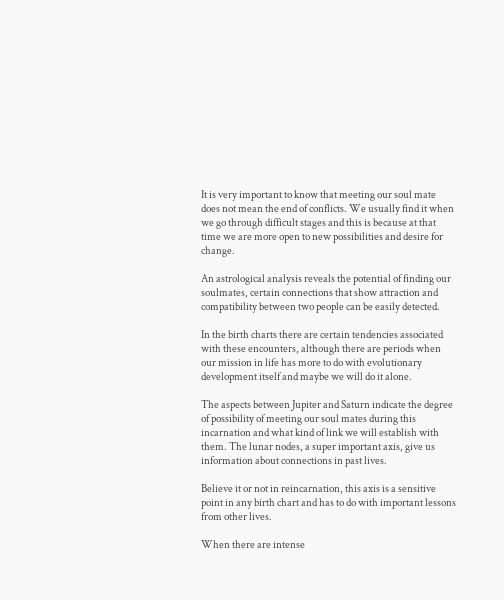It is very important to know that meeting our soul mate does not mean the end of conflicts. We usually find it when we go through difficult stages and this is because at that time we are more open to new possibilities and desire for change.

An astrological analysis reveals the potential of finding our soulmates, certain connections that show attraction and compatibility between two people can be easily detected.

In the birth charts there are certain tendencies associated with these encounters, although there are periods when our mission in life has more to do with evolutionary development itself and maybe we will do it alone.

The aspects between Jupiter and Saturn indicate the degree of possibility of meeting our soul mates during this incarnation and what kind of link we will establish with them. The lunar nodes, a super important axis, give us information about connections in past lives.

Believe it or not in reincarnation, this axis is a sensitive point in any birth chart and has to do with important lessons from other lives.

When there are intense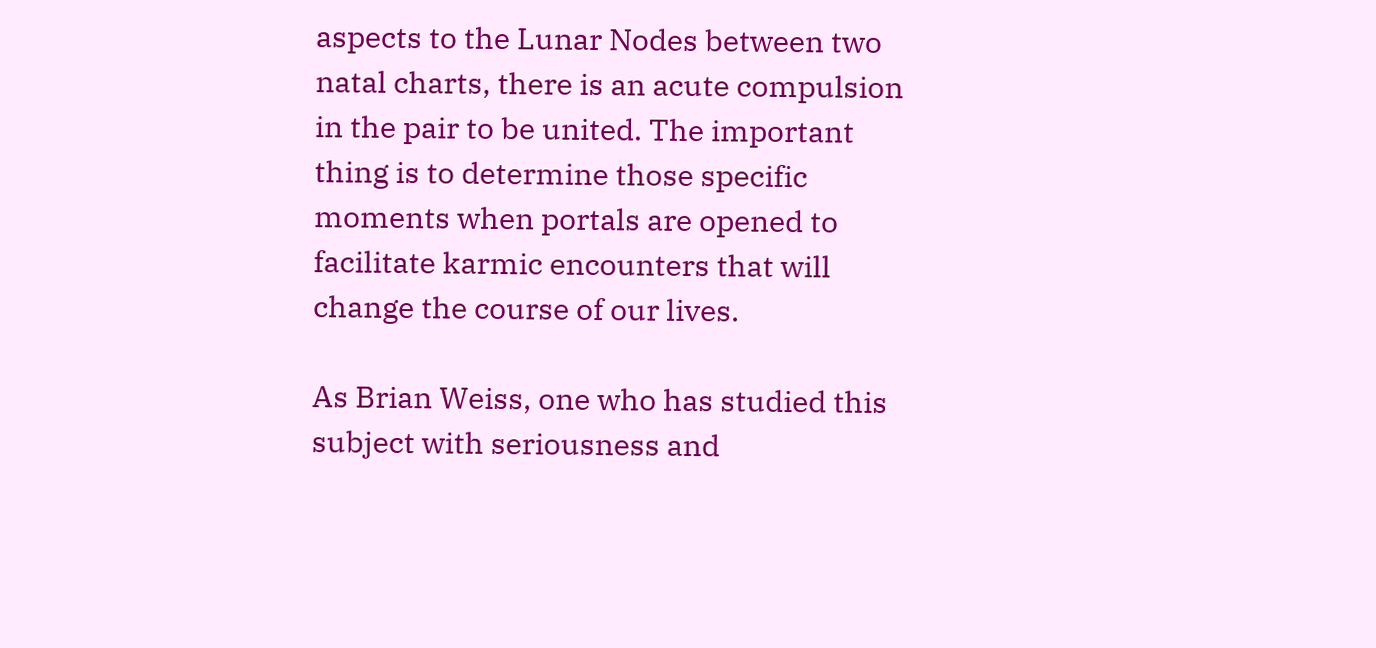aspects to the Lunar Nodes between two natal charts, there is an acute compulsion in the pair to be united. The important thing is to determine those specific moments when portals are opened to facilitate karmic encounters that will change the course of our lives.

As Brian Weiss, one who has studied this subject with seriousness and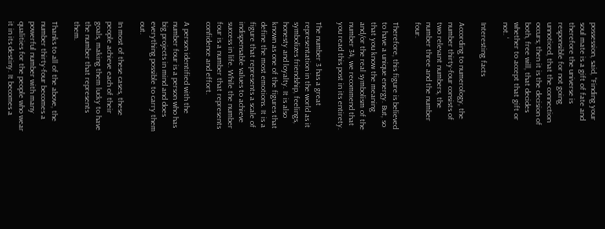possession, said, “Finding your soul mate is a gift of fate and therefore the universe is responsible for not going unnoticed, that the connection occurs; then it is the decision of both, free will, that decides whether to accept that gift or not. ‘

Interesting facts

According to numerology, the number thirty-four consists of two relevant numbers, the number three and the number four.

Therefore, this figure is believed to have a unique energy. But, so that you know the meaning and/or the real symbolism of the number 34, we recommend that you read this post in its entirety.

The number 3 has a great representation in the world as it symbolizes friendship, feelings, honesty and loyalty. It is also known as one of the figures that define the most emotions. It is a figure that represents a scale of indispensable values to achieve success in life. While the number four is a number that represents confidence and effort.

A person identified with the number four is a person who has big projects in mind and does everything possible to carry them out.

In most of these cases, these people achieve each of their goals, making them lucky to have the number that represents them.

Thanks to all of the above, the number thirty-four becomes a powerful number with many qualities for the people who wear it in its destiny. It becomes a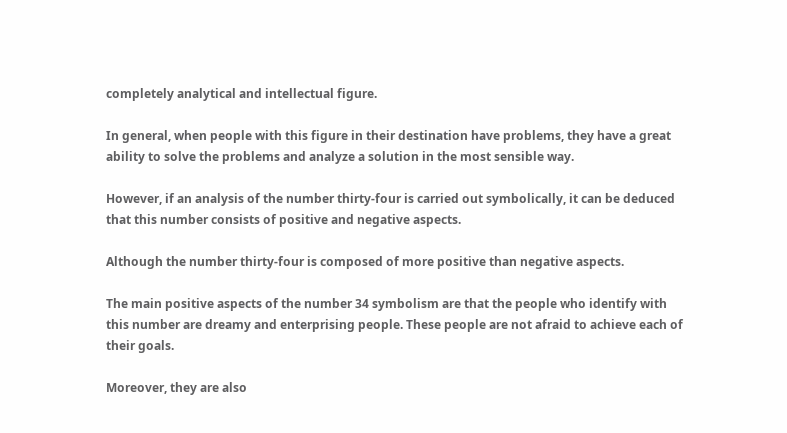completely analytical and intellectual figure.

In general, when people with this figure in their destination have problems, they have a great ability to solve the problems and analyze a solution in the most sensible way.

However, if an analysis of the number thirty-four is carried out symbolically, it can be deduced that this number consists of positive and negative aspects.

Although the number thirty-four is composed of more positive than negative aspects.

The main positive aspects of the number 34 symbolism are that the people who identify with this number are dreamy and enterprising people. These people are not afraid to achieve each of their goals.

Moreover, they are also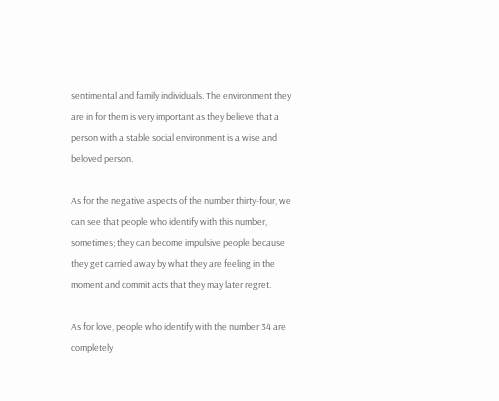sentimental and family individuals. The environment they are in for them is very important as they believe that a person with a stable social environment is a wise and beloved person.

As for the negative aspects of the number thirty-four, we can see that people who identify with this number, sometimes; they can become impulsive people because they get carried away by what they are feeling in the moment and commit acts that they may later regret.

As for love, people who identify with the number 34 are completely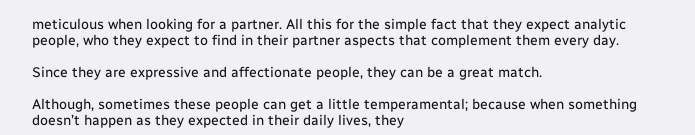meticulous when looking for a partner. All this for the simple fact that they expect analytic people, who they expect to find in their partner aspects that complement them every day.

Since they are expressive and affectionate people, they can be a great match.

Although, sometimes these people can get a little temperamental; because when something doesn’t happen as they expected in their daily lives, they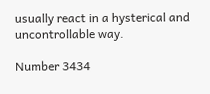usually react in a hysterical and uncontrollable way.

Number 3434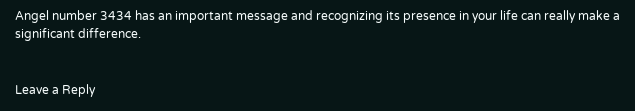Angel number 3434 has an important message and recognizing its presence in your life can really make a significant difference.


Leave a Reply